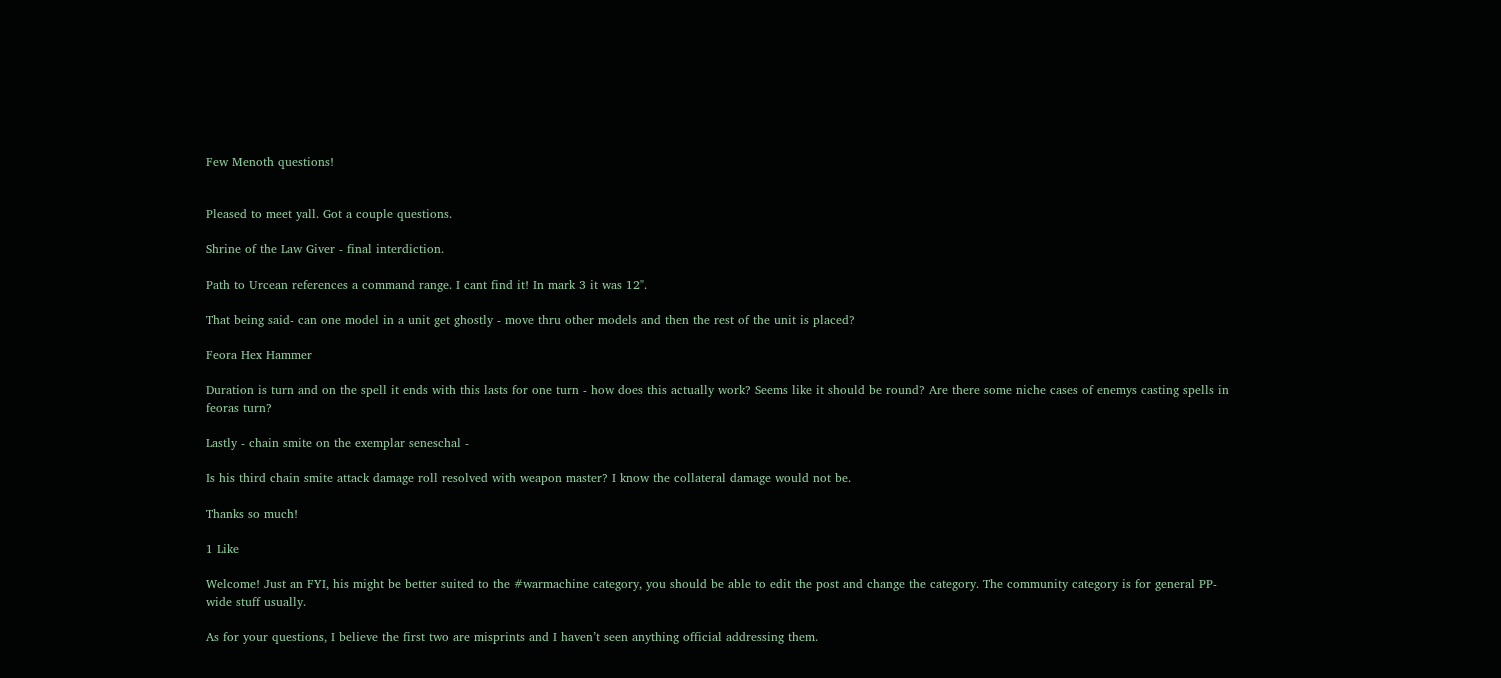Few Menoth questions!


Pleased to meet yall. Got a couple questions.

Shrine of the Law Giver - final interdiction.

Path to Urcean references a command range. I cant find it! In mark 3 it was 12".

That being said- can one model in a unit get ghostly - move thru other models and then the rest of the unit is placed?

Feora Hex Hammer

Duration is turn and on the spell it ends with this lasts for one turn - how does this actually work? Seems like it should be round? Are there some niche cases of enemys casting spells in feoras turn?

Lastly - chain smite on the exemplar seneschal -

Is his third chain smite attack damage roll resolved with weapon master? I know the collateral damage would not be.

Thanks so much!

1 Like

Welcome! Just an FYI, his might be better suited to the #warmachine category, you should be able to edit the post and change the category. The community category is for general PP-wide stuff usually.

As for your questions, I believe the first two are misprints and I haven’t seen anything official addressing them.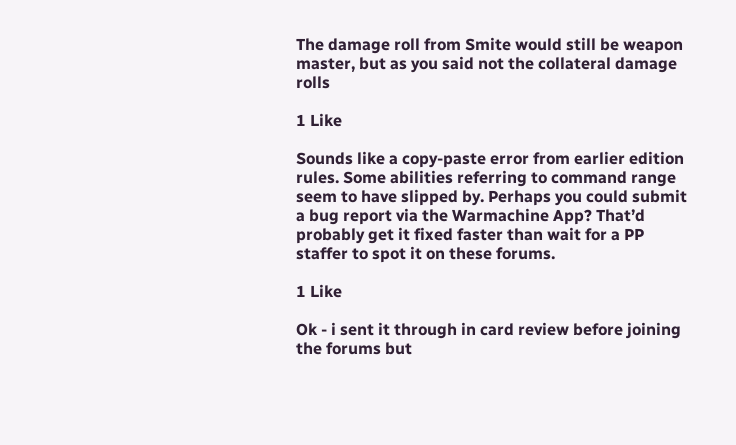The damage roll from Smite would still be weapon master, but as you said not the collateral damage rolls

1 Like

Sounds like a copy-paste error from earlier edition rules. Some abilities referring to command range seem to have slipped by. Perhaps you could submit a bug report via the Warmachine App? That’d probably get it fixed faster than wait for a PP staffer to spot it on these forums.

1 Like

Ok - i sent it through in card review before joining the forums but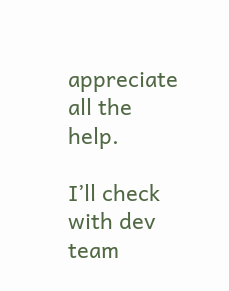appreciate all the help.

I’ll check with dev team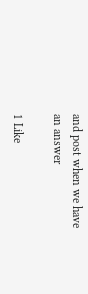and post when we have an answer

1 Like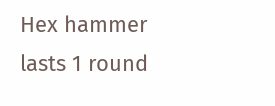Hex hammer lasts 1 round